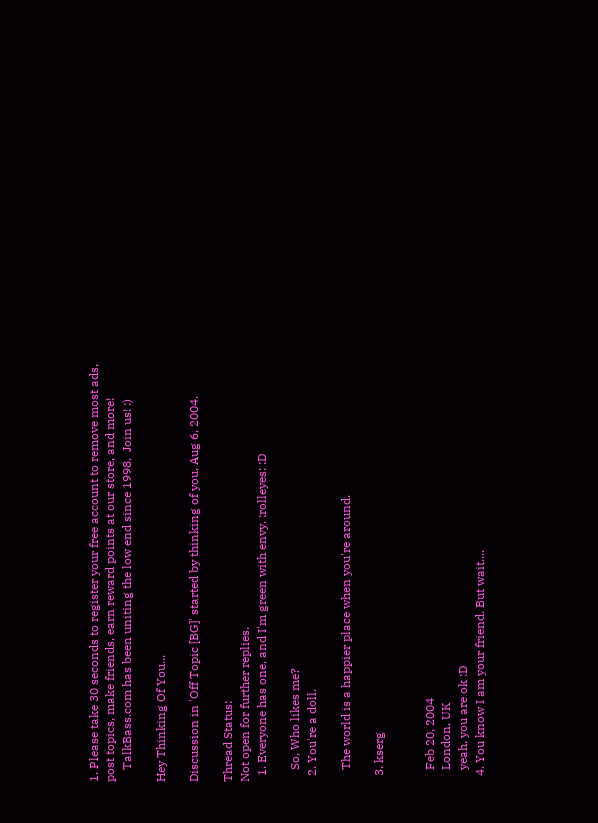1. Please take 30 seconds to register your free account to remove most ads, post topics, make friends, earn reward points at our store, and more!
    TalkBass.com has been uniting the low end since 1998.  Join us! :)

Hey Thinking Of You...

Discussion in 'Off Topic [BG]' started by thinking of you, Aug 6, 2004.

Thread Status:
Not open for further replies.
  1. Everyone has one, and I'm green with envy. :rolleyes: :D

    So, Who likes me?
  2. You're a doll.

    The world is a happier place when you're around.

  3. kserg


    Feb 20, 2004
    London, UK
    yeah, you are ok :D
  4. You know I am your friend. But wait....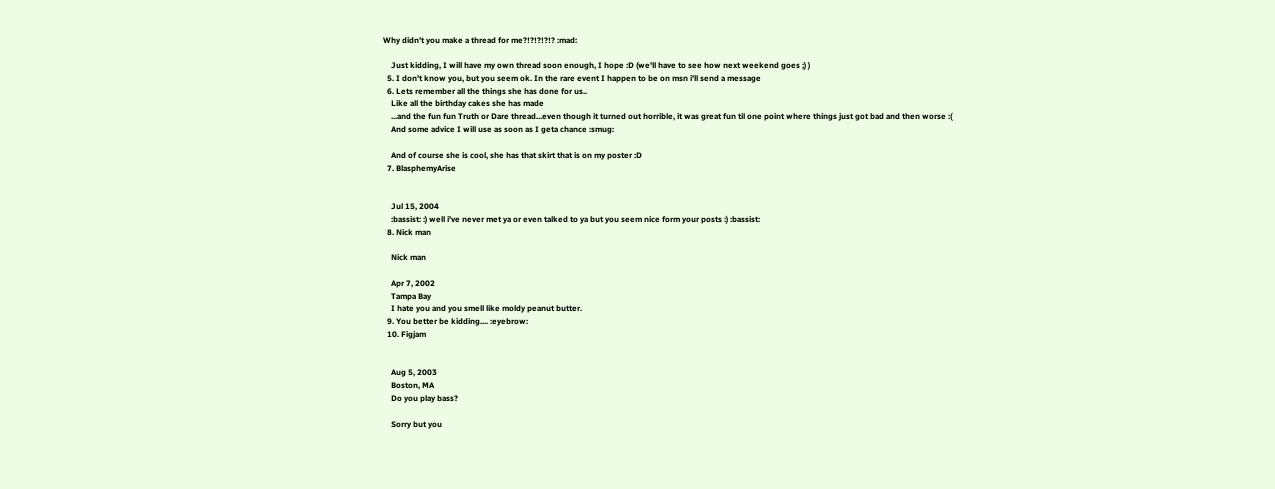Why didn't you make a thread for me?!?!?!?!? :mad:

    Just kidding, I will have my own thread soon enough, I hope :D (we'll have to see how next weekend goes ;) )
  5. I don't know you, but you seem ok. In the rare event I happen to be on msn i'll send a message
  6. Lets remember all the things she has done for us..
    Like all the birthday cakes she has made
    ...and the fun fun Truth or Dare thread...even though it turned out horrible, it was great fun til one point where things just got bad and then worse :(
    And some advice I will use as soon as I geta chance :smug:

    And of course she is cool, she has that skirt that is on my poster :D
  7. BlasphemyArise


    Jul 15, 2004
    :bassist: :) well i've never met ya or even talked to ya but you seem nice form your posts :) :bassist:
  8. Nick man

    Nick man

    Apr 7, 2002
    Tampa Bay
    I hate you and you smell like moldy peanut butter.
  9. You better be kidding.... :eyebrow:
  10. Figjam


    Aug 5, 2003
    Boston, MA
    Do you play bass?

    Sorry but you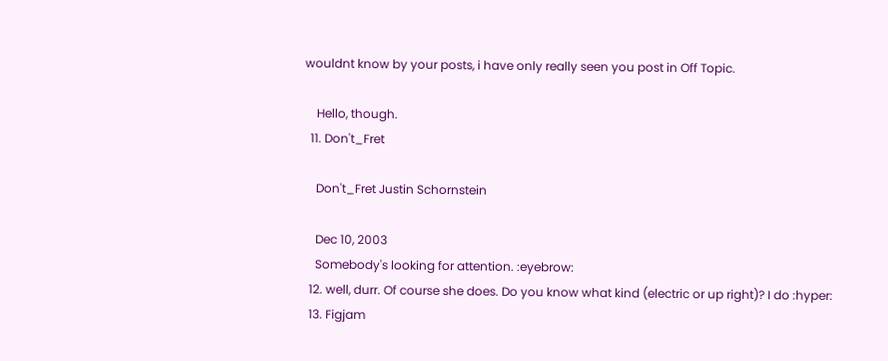wouldnt know by your posts, i have only really seen you post in Off Topic.

    Hello, though.
  11. Don't_Fret

    Don't_Fret Justin Schornstein

    Dec 10, 2003
    Somebody's looking for attention. :eyebrow:
  12. well, durr. Of course she does. Do you know what kind (electric or up right)? I do :hyper:
  13. Figjam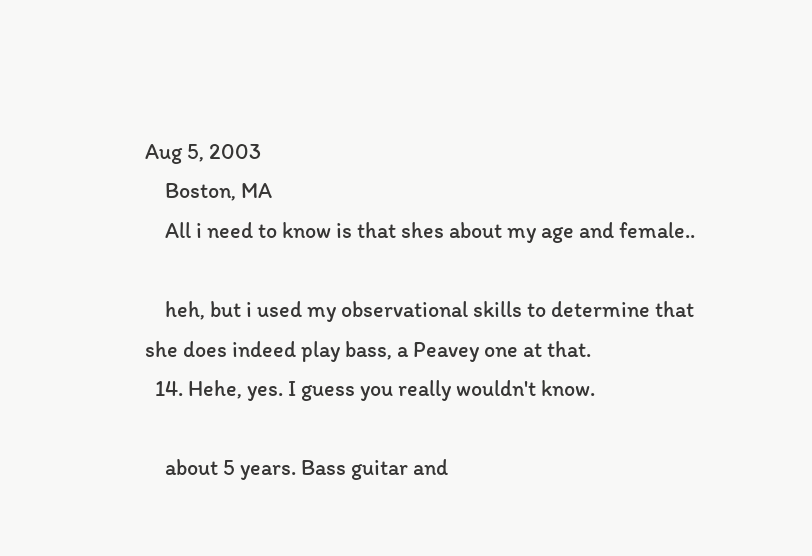Aug 5, 2003
    Boston, MA
    All i need to know is that shes about my age and female..

    heh, but i used my observational skills to determine that she does indeed play bass, a Peavey one at that.
  14. Hehe, yes. I guess you really wouldn't know.

    about 5 years. Bass guitar and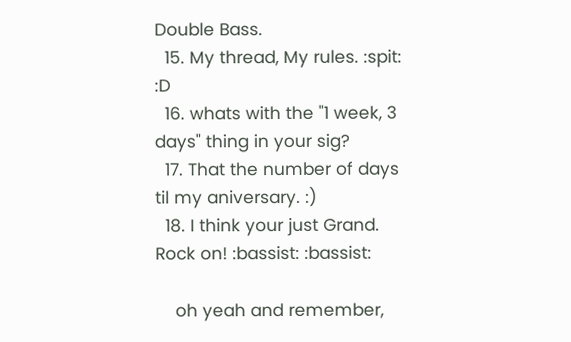Double Bass.
  15. My thread, My rules. :spit: :D
  16. whats with the "1 week, 3 days" thing in your sig?
  17. That the number of days til my aniversary. :)
  18. I think your just Grand. Rock on! :bassist: :bassist:

    oh yeah and remember,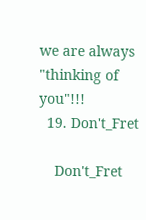we are always "thinking of you"!!!
  19. Don't_Fret

    Don't_Fret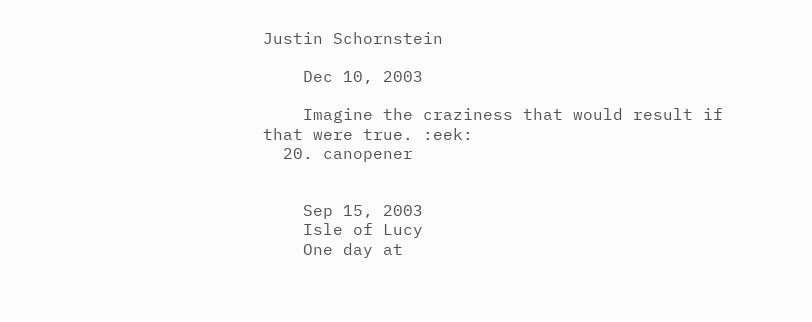Justin Schornstein

    Dec 10, 2003

    Imagine the craziness that would result if that were true. :eek:
  20. canopener


    Sep 15, 2003
    Isle of Lucy
    One day at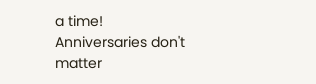a time! Anniversaries don't matter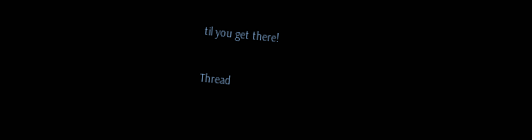til you get there!

Thread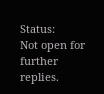Status:
Not open for further replies.